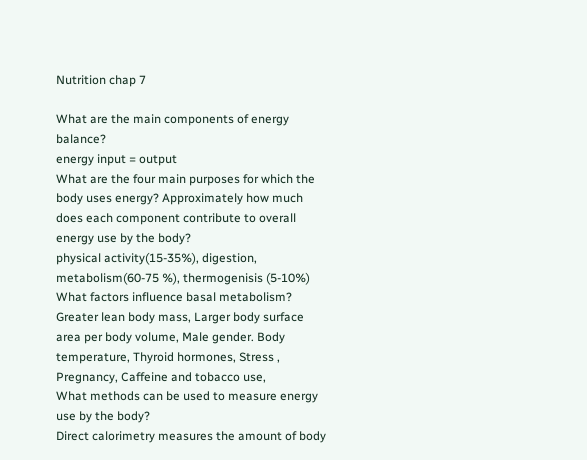Nutrition chap 7

What are the main components of energy balance?
energy input = output
What are the four main purposes for which the body uses energy? Approximately how much does each component contribute to overall energy use by the body?
physical activity(15-35%), digestion, metabolism(60-75 %), thermogenisis (5-10%)
What factors influence basal metabolism?
Greater lean body mass, Larger body surface area per body volume, Male gender. Body temperature, Thyroid hormones, Stress , Pregnancy, Caffeine and tobacco use,
What methods can be used to measure energy use by the body?
Direct calorimetry measures the amount of body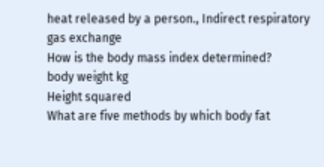heat released by a person., Indirect respiratory gas exchange
How is the body mass index determined?
body weight kg
Height squared
What are five methods by which body fat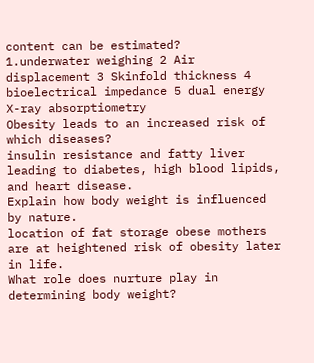content can be estimated?
1.underwater weighing 2 Air displacement 3 Skinfold thickness 4 bioelectrical impedance 5 dual energy X-ray absorptiometry
Obesity leads to an increased risk of which diseases?
insulin resistance and fatty liver leading to diabetes, high blood lipids, and heart disease.
Explain how body weight is influenced by nature.
location of fat storage obese mothers are at heightened risk of obesity later in life.
What role does nurture play in determining body weight?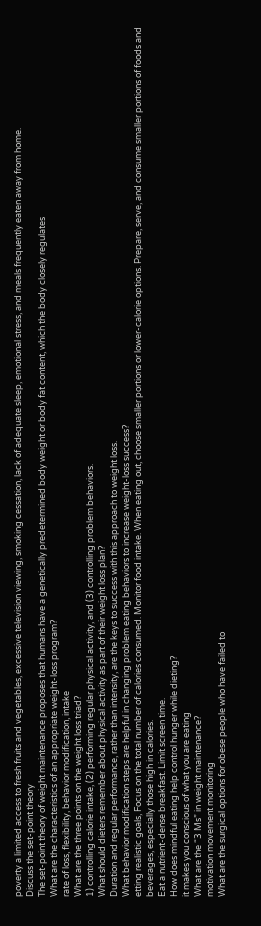poverty a limited access to fresh fruits and vegetables, excessive television viewing, smoking cessation, lack of adequate sleep, emotional stress, and meals frequently eaten away from home.
Discuss the set-point theory
The set-point theory of weight maintenance proposes that humans have a genetically predetermined body weight or body fat content, which the body closely regulates
What are the characteristics of an appropriate weight-loss program?
rate of loss, flexibility, behavior modification, intake
What are the three points on the weight loss triad?
1) controlling calorie intake, (2) performing regular physical activity, and (3) controlling problem behaviors.
What should dieters remember about physical activity as part of their weight loss plan?
Duration and regular performance, rather than intensity, are the keys to success with this approach to weight loss.
What behavior modification steps are helpful in changing problem eating behaviors to increase weight-loss success?
etting realistic goals, Focus on the total number of calories consumed. Monitor food intake. When eating out, choose smaller portions or lower-calorie options. Prepare, serve, and consume smaller portions of foods and beverages, especially those high in calories.
Eat a nutrient-dense breakfast. Limit screen time.
How does mindful eating help control hunger while dieting?
it makes you conscious of what you are eating
What are the “3 Ms” in weight maintenance?
motivation movement monitoring
What are the surgical options for obese people who have failed to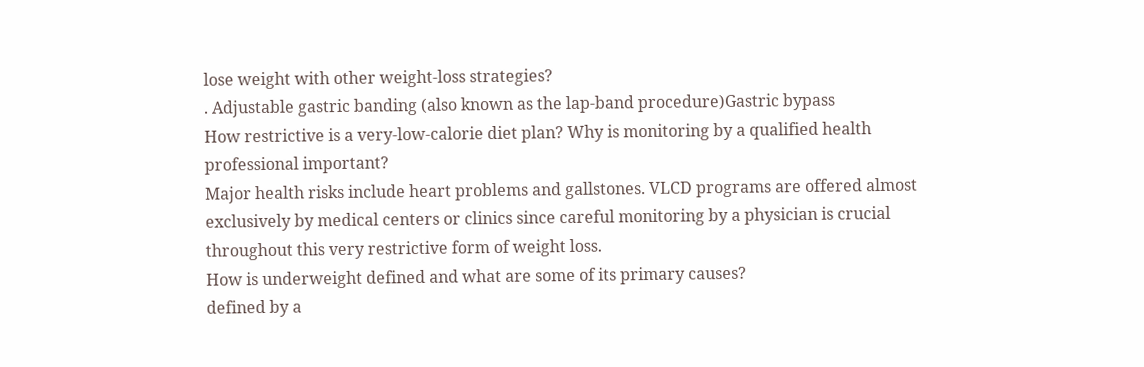lose weight with other weight-loss strategies?
. Adjustable gastric banding (also known as the lap-band procedure)Gastric bypass
How restrictive is a very-low-calorie diet plan? Why is monitoring by a qualified health professional important?
Major health risks include heart problems and gallstones. VLCD programs are offered almost exclusively by medical centers or clinics since careful monitoring by a physician is crucial throughout this very restrictive form of weight loss.
How is underweight defined and what are some of its primary causes?
defined by a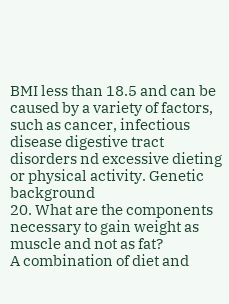BMI less than 18.5 and can be caused by a variety of factors, such as cancer, infectious disease digestive tract disorders nd excessive dieting or physical activity. Genetic background
20. What are the components necessary to gain weight as muscle and not as fat?
A combination of diet and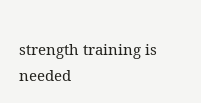strength training is needed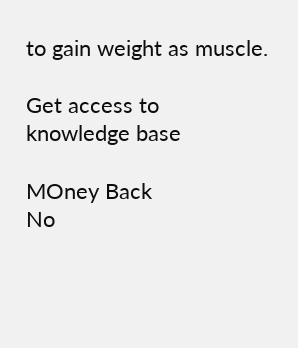to gain weight as muscle.

Get access to
knowledge base

MOney Back
No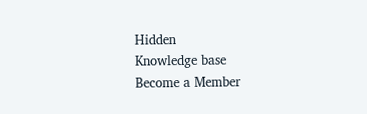Hidden
Knowledge base
Become a Member